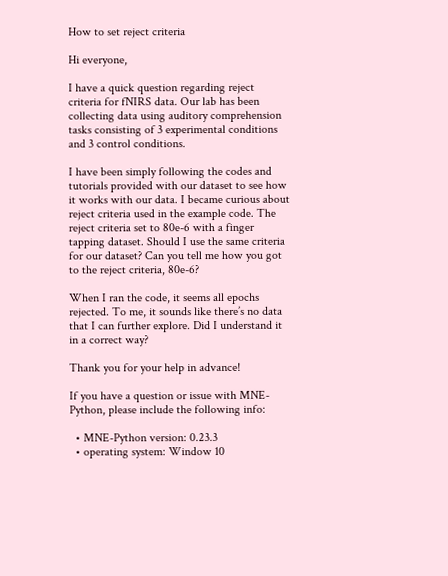How to set reject criteria

Hi everyone,

I have a quick question regarding reject criteria for fNIRS data. Our lab has been collecting data using auditory comprehension tasks consisting of 3 experimental conditions and 3 control conditions.

I have been simply following the codes and tutorials provided with our dataset to see how it works with our data. I became curious about reject criteria used in the example code. The reject criteria set to 80e-6 with a finger tapping dataset. Should I use the same criteria for our dataset? Can you tell me how you got to the reject criteria, 80e-6?

When I ran the code, it seems all epochs rejected. To me, it sounds like there’s no data that I can further explore. Did I understand it in a correct way?

Thank you for your help in advance!

If you have a question or issue with MNE-Python, please include the following info:

  • MNE-Python version: 0.23.3
  • operating system: Window 10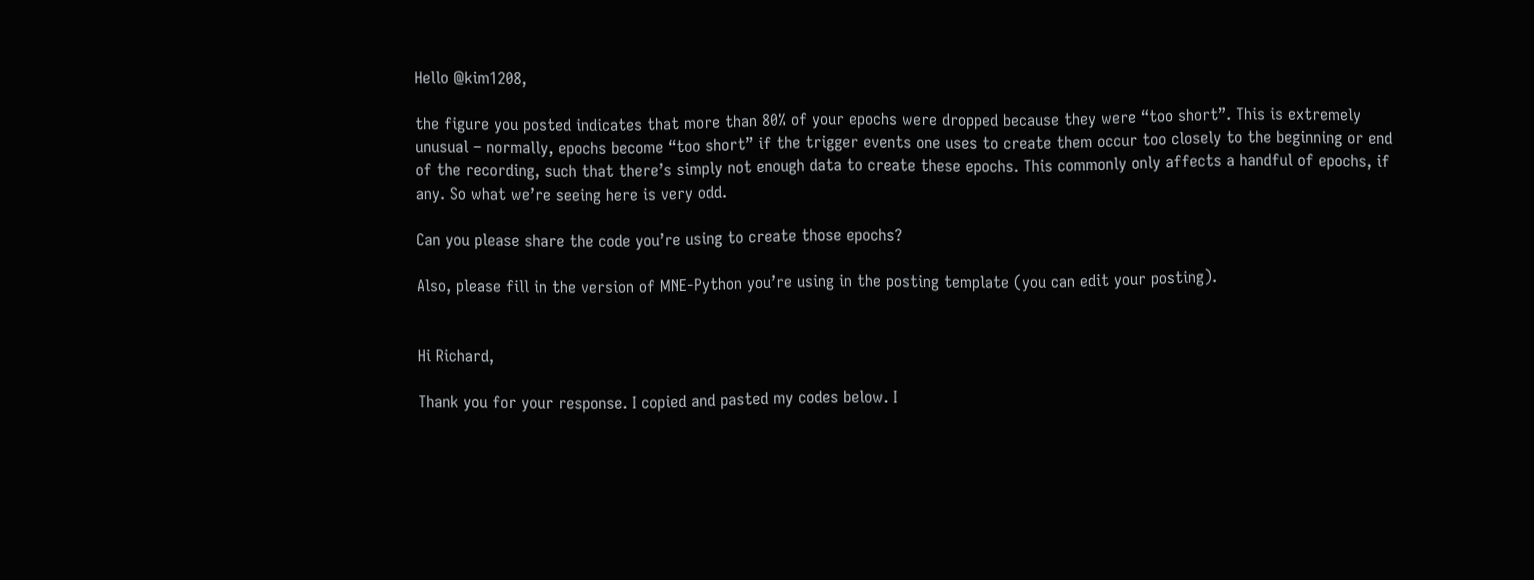Hello @kim1208,

the figure you posted indicates that more than 80% of your epochs were dropped because they were “too short”. This is extremely unusual – normally, epochs become “too short” if the trigger events one uses to create them occur too closely to the beginning or end of the recording, such that there’s simply not enough data to create these epochs. This commonly only affects a handful of epochs, if any. So what we’re seeing here is very odd.

Can you please share the code you’re using to create those epochs?

Also, please fill in the version of MNE-Python you’re using in the posting template (you can edit your posting).


Hi Richard,

Thank you for your response. I copied and pasted my codes below. I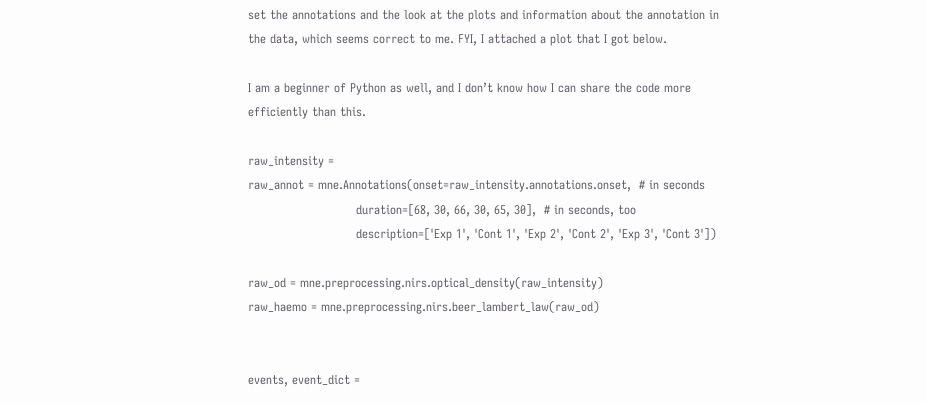set the annotations and the look at the plots and information about the annotation in the data, which seems correct to me. FYI, I attached a plot that I got below.

I am a beginner of Python as well, and I don’t know how I can share the code more efficiently than this.

raw_intensity =
raw_annot = mne.Annotations(onset=raw_intensity.annotations.onset,  # in seconds
                           duration=[68, 30, 66, 30, 65, 30],  # in seconds, too
                           description=['Exp 1', 'Cont 1', 'Exp 2', 'Cont 2', 'Exp 3', 'Cont 3'])

raw_od = mne.preprocessing.nirs.optical_density(raw_intensity)
raw_haemo = mne.preprocessing.nirs.beer_lambert_law(raw_od)


events, event_dict =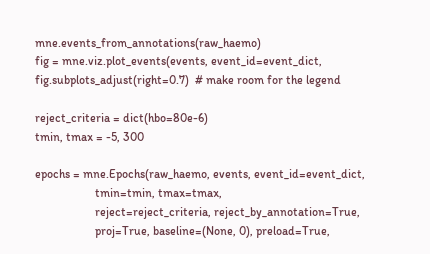mne.events_from_annotations(raw_haemo)
fig = mne.viz.plot_events(events, event_id=event_dict,
fig.subplots_adjust(right=0.7)  # make room for the legend

reject_criteria = dict(hbo=80e-6)
tmin, tmax = -5, 300

epochs = mne.Epochs(raw_haemo, events, event_id=event_dict,
                    tmin=tmin, tmax=tmax,
                    reject=reject_criteria, reject_by_annotation=True,
                    proj=True, baseline=(None, 0), preload=True,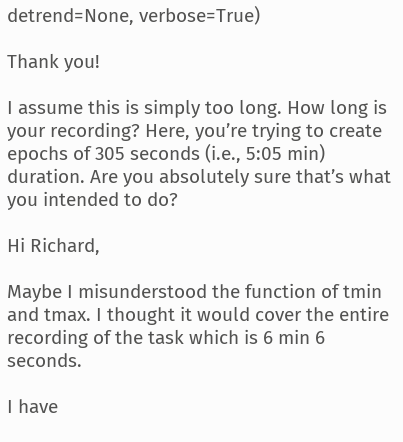detrend=None, verbose=True)

Thank you!

I assume this is simply too long. How long is your recording? Here, you’re trying to create epochs of 305 seconds (i.e., 5:05 min) duration. Are you absolutely sure that’s what you intended to do?

Hi Richard,

Maybe I misunderstood the function of tmin and tmax. I thought it would cover the entire recording of the task which is 6 min 6 seconds.

I have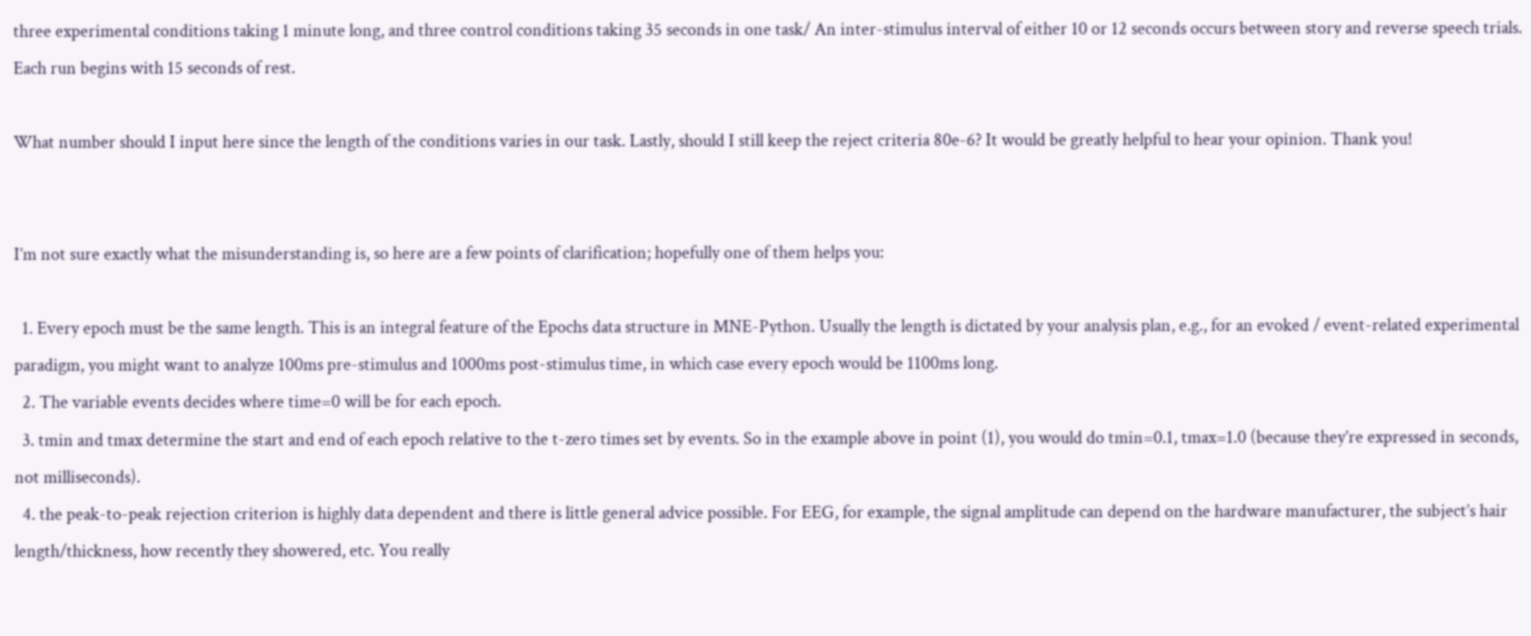three experimental conditions taking 1 minute long, and three control conditions taking 35 seconds in one task/ An inter-stimulus interval of either 10 or 12 seconds occurs between story and reverse speech trials. Each run begins with 15 seconds of rest.

What number should I input here since the length of the conditions varies in our task. Lastly, should I still keep the reject criteria 80e-6? It would be greatly helpful to hear your opinion. Thank you!


I’m not sure exactly what the misunderstanding is, so here are a few points of clarification; hopefully one of them helps you:

  1. Every epoch must be the same length. This is an integral feature of the Epochs data structure in MNE-Python. Usually the length is dictated by your analysis plan, e.g., for an evoked / event-related experimental paradigm, you might want to analyze 100ms pre-stimulus and 1000ms post-stimulus time, in which case every epoch would be 1100ms long.
  2. The variable events decides where time=0 will be for each epoch.
  3. tmin and tmax determine the start and end of each epoch relative to the t-zero times set by events. So in the example above in point (1), you would do tmin=0.1, tmax=1.0 (because they’re expressed in seconds, not milliseconds).
  4. the peak-to-peak rejection criterion is highly data dependent and there is little general advice possible. For EEG, for example, the signal amplitude can depend on the hardware manufacturer, the subject’s hair length/thickness, how recently they showered, etc. You really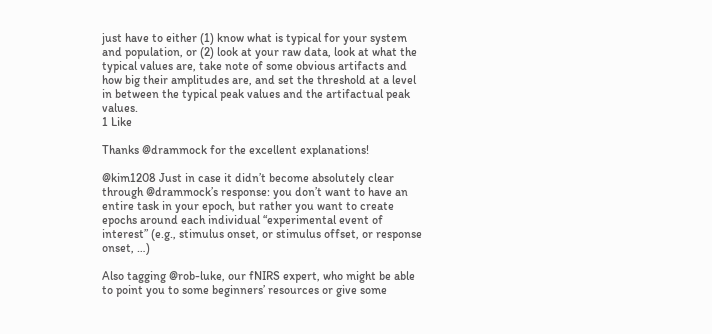just have to either (1) know what is typical for your system and population, or (2) look at your raw data, look at what the typical values are, take note of some obvious artifacts and how big their amplitudes are, and set the threshold at a level in between the typical peak values and the artifactual peak values.
1 Like

Thanks @drammock for the excellent explanations!

@kim1208 Just in case it didn’t become absolutely clear through @drammock’s response: you don’t want to have an entire task in your epoch, but rather you want to create epochs around each individual “experimental event of interest” (e.g., stimulus onset, or stimulus offset, or response onset, …)

Also tagging @rob-luke, our fNIRS expert, who might be able to point you to some beginners’ resources or give some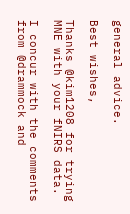general advice.

Best wishes,

Thanks @kim1208 for trying MNE with your fNIRS data.

I concur with the comments from @drammock and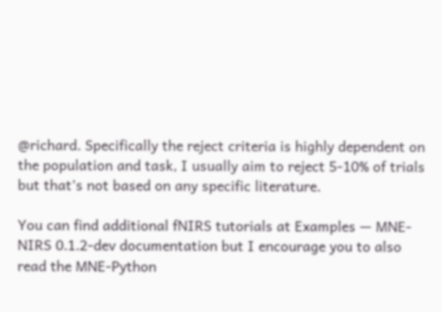@richard. Specifically the reject criteria is highly dependent on the population and task, I usually aim to reject 5-10% of trials but that’s not based on any specific literature.

You can find additional fNIRS tutorials at Examples — MNE-NIRS 0.1.2-dev documentation but I encourage you to also read the MNE-Python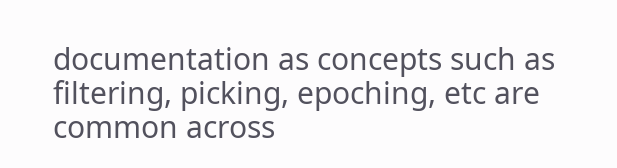documentation as concepts such as filtering, picking, epoching, etc are common across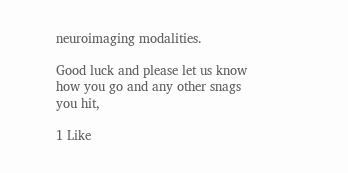neuroimaging modalities.

Good luck and please let us know how you go and any other snags you hit,

1 Like